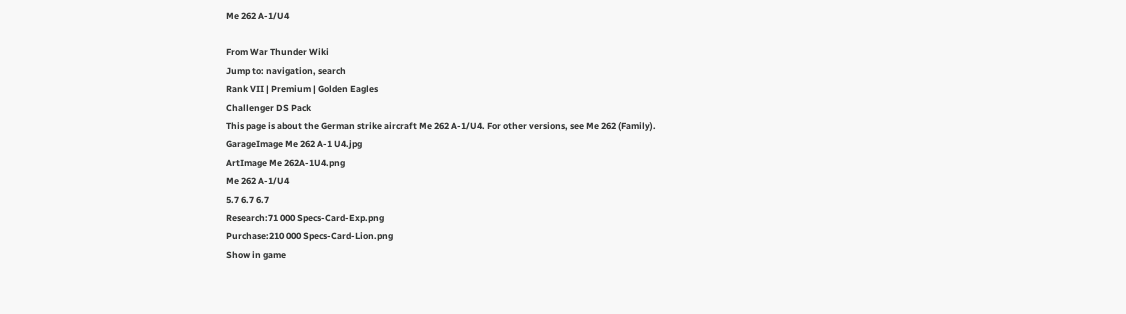Me 262 A-1/U4

From War Thunder Wiki
Jump to: navigation, search
Rank VII | Premium | Golden Eagles
Challenger DS Pack
This page is about the German strike aircraft Me 262 A-1/U4. For other versions, see Me 262 (Family).
GarageImage Me 262 A-1 U4.jpg
ArtImage Me 262A-1U4.png
Me 262 A-1/U4
5.7 6.7 6.7
Research:71 000 Specs-Card-Exp.png
Purchase:210 000 Specs-Card-Lion.png
Show in game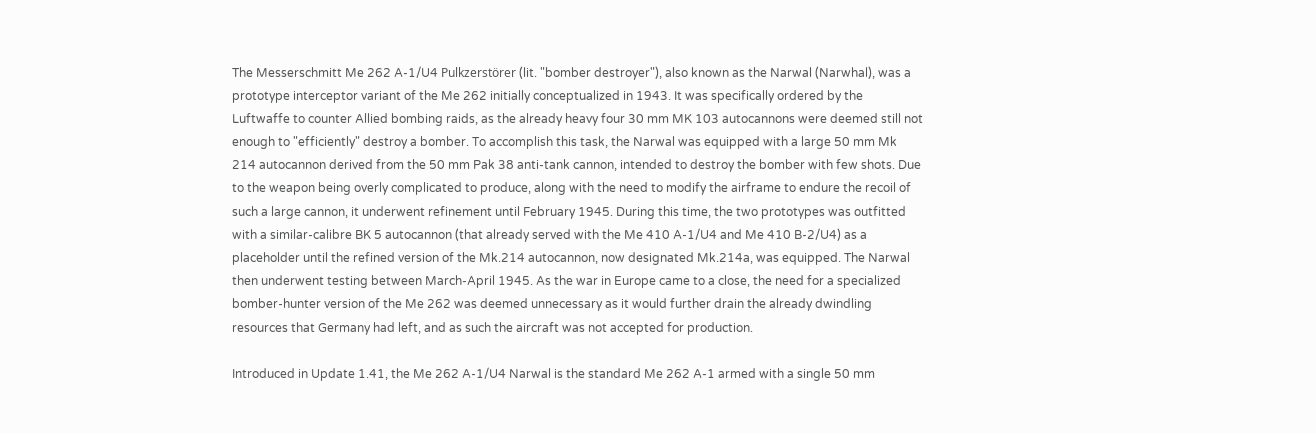The Messerschmitt Me 262 A-1/U4 Pulkzerstörer (lit. "bomber destroyer"), also known as the Narwal (Narwhal), was a prototype interceptor variant of the Me 262 initially conceptualized in 1943. It was specifically ordered by the Luftwaffe to counter Allied bombing raids, as the already heavy four 30 mm MK 103 autocannons were deemed still not enough to "efficiently" destroy a bomber. To accomplish this task, the Narwal was equipped with a large 50 mm Mk 214 autocannon derived from the 50 mm Pak 38 anti-tank cannon, intended to destroy the bomber with few shots. Due to the weapon being overly complicated to produce, along with the need to modify the airframe to endure the recoil of such a large cannon, it underwent refinement until February 1945. During this time, the two prototypes was outfitted with a similar-calibre BK 5 autocannon (that already served with the Me 410 A-1/U4 and Me 410 B-2/U4) as a placeholder until the refined version of the Mk.214 autocannon, now designated Mk.214a, was equipped. The Narwal then underwent testing between March-April 1945. As the war in Europe came to a close, the need for a specialized bomber-hunter version of the Me 262 was deemed unnecessary as it would further drain the already dwindling resources that Germany had left, and as such the aircraft was not accepted for production.

Introduced in Update 1.41, the Me 262 A-1/U4 Narwal is the standard Me 262 A-1 armed with a single 50 mm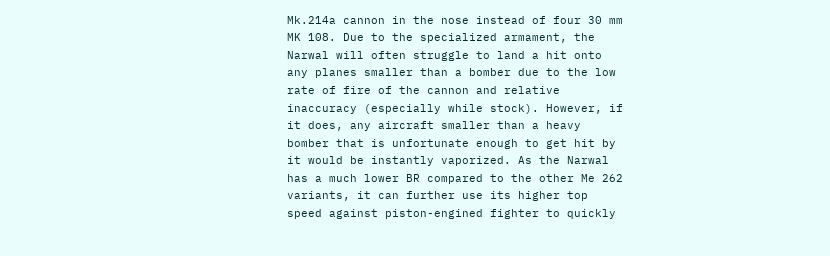Mk.214a cannon in the nose instead of four 30 mm MK 108. Due to the specialized armament, the Narwal will often struggle to land a hit onto any planes smaller than a bomber due to the low rate of fire of the cannon and relative inaccuracy (especially while stock). However, if it does, any aircraft smaller than a heavy bomber that is unfortunate enough to get hit by it would be instantly vaporized. As the Narwal has a much lower BR compared to the other Me 262 variants, it can further use its higher top speed against piston-engined fighter to quickly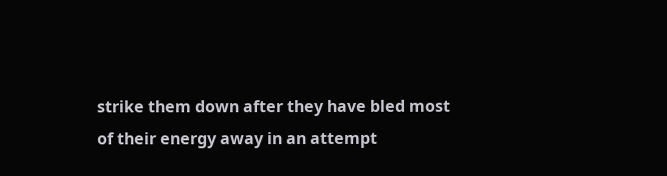strike them down after they have bled most of their energy away in an attempt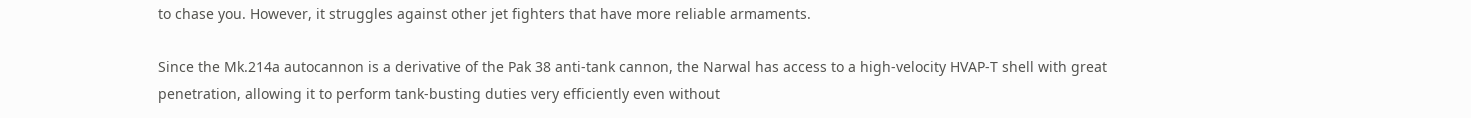to chase you. However, it struggles against other jet fighters that have more reliable armaments.

Since the Mk.214a autocannon is a derivative of the Pak 38 anti-tank cannon, the Narwal has access to a high-velocity HVAP-T shell with great penetration, allowing it to perform tank-busting duties very efficiently even without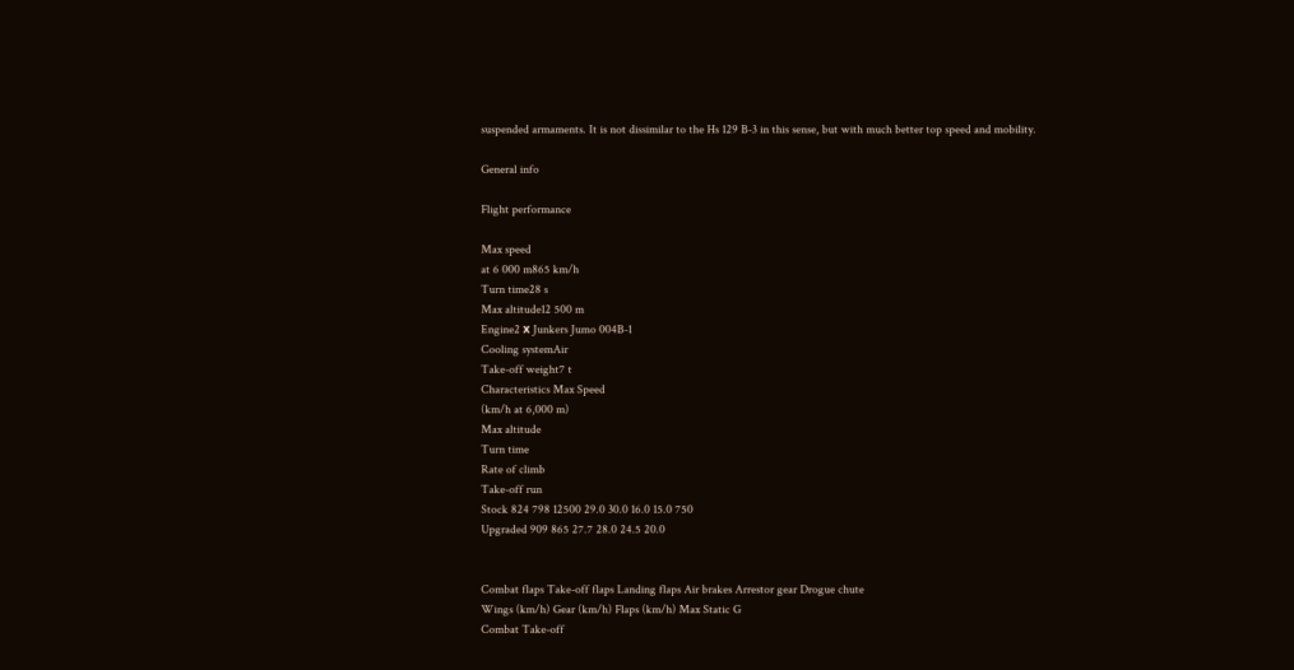suspended armaments. It is not dissimilar to the Hs 129 B-3 in this sense, but with much better top speed and mobility.

General info

Flight performance

Max speed
at 6 000 m865 km/h
Turn time28 s
Max altitude12 500 m
Engine2 х Junkers Jumo 004B-1
Cooling systemAir
Take-off weight7 t
Characteristics Max Speed
(km/h at 6,000 m)
Max altitude
Turn time
Rate of climb
Take-off run
Stock 824 798 12500 29.0 30.0 16.0 15.0 750
Upgraded 909 865 27.7 28.0 24.5 20.0


Combat flaps Take-off flaps Landing flaps Air brakes Arrestor gear Drogue chute
Wings (km/h) Gear (km/h) Flaps (km/h) Max Static G
Combat Take-off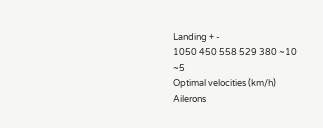Landing + -
1050 450 558 529 380 ~10 ~5
Optimal velocities (km/h)
Ailerons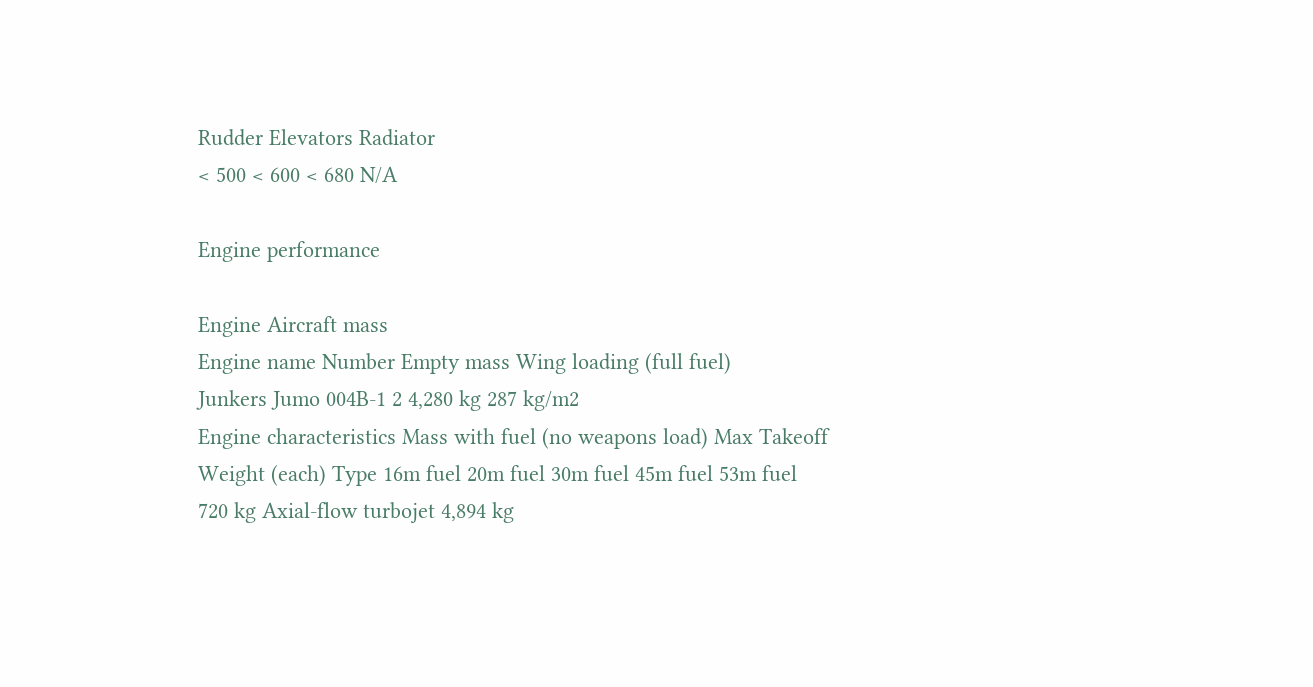Rudder Elevators Radiator
< 500 < 600 < 680 N/A

Engine performance

Engine Aircraft mass
Engine name Number Empty mass Wing loading (full fuel)
Junkers Jumo 004B-1 2 4,280 kg 287 kg/m2
Engine characteristics Mass with fuel (no weapons load) Max Takeoff
Weight (each) Type 16m fuel 20m fuel 30m fuel 45m fuel 53m fuel
720 kg Axial-flow turbojet 4,894 kg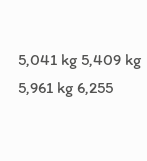5,041 kg 5,409 kg 5,961 kg 6,255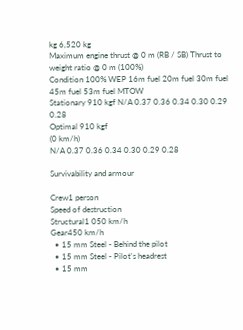kg 6,520 kg
Maximum engine thrust @ 0 m (RB / SB) Thrust to weight ratio @ 0 m (100%)
Condition 100% WEP 16m fuel 20m fuel 30m fuel 45m fuel 53m fuel MTOW
Stationary 910 kgf N/A 0.37 0.36 0.34 0.30 0.29 0.28
Optimal 910 kgf
(0 km/h)
N/A 0.37 0.36 0.34 0.30 0.29 0.28

Survivability and armour

Crew1 person
Speed of destruction
Structural1 050 km/h
Gear450 km/h
  • 15 mm Steel - Behind the pilot
  • 15 mm Steel - Pilot's headrest
  • 15 mm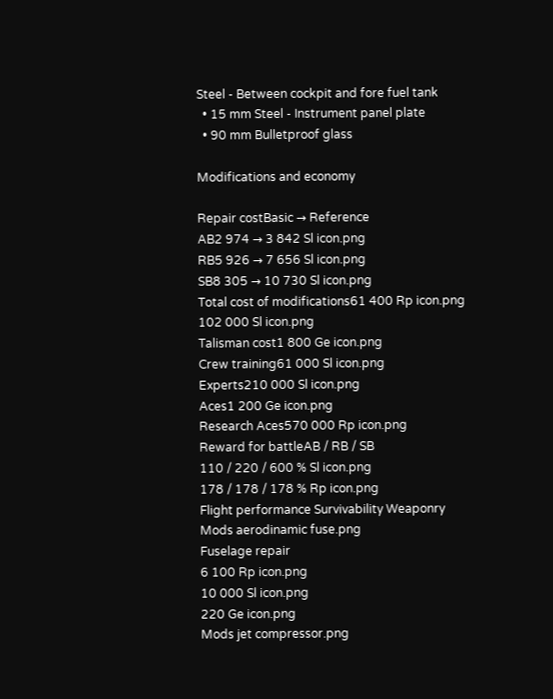Steel - Between cockpit and fore fuel tank
  • 15 mm Steel - Instrument panel plate
  • 90 mm Bulletproof glass

Modifications and economy

Repair costBasic → Reference
AB2 974 → 3 842 Sl icon.png
RB5 926 → 7 656 Sl icon.png
SB8 305 → 10 730 Sl icon.png
Total cost of modifications61 400 Rp icon.png
102 000 Sl icon.png
Talisman cost1 800 Ge icon.png
Crew training61 000 Sl icon.png
Experts210 000 Sl icon.png
Aces1 200 Ge icon.png
Research Aces570 000 Rp icon.png
Reward for battleAB / RB / SB
110 / 220 / 600 % Sl icon.png
178 / 178 / 178 % Rp icon.png
Flight performance Survivability Weaponry
Mods aerodinamic fuse.png
Fuselage repair
6 100 Rp icon.png
10 000 Sl icon.png
220 Ge icon.png
Mods jet compressor.png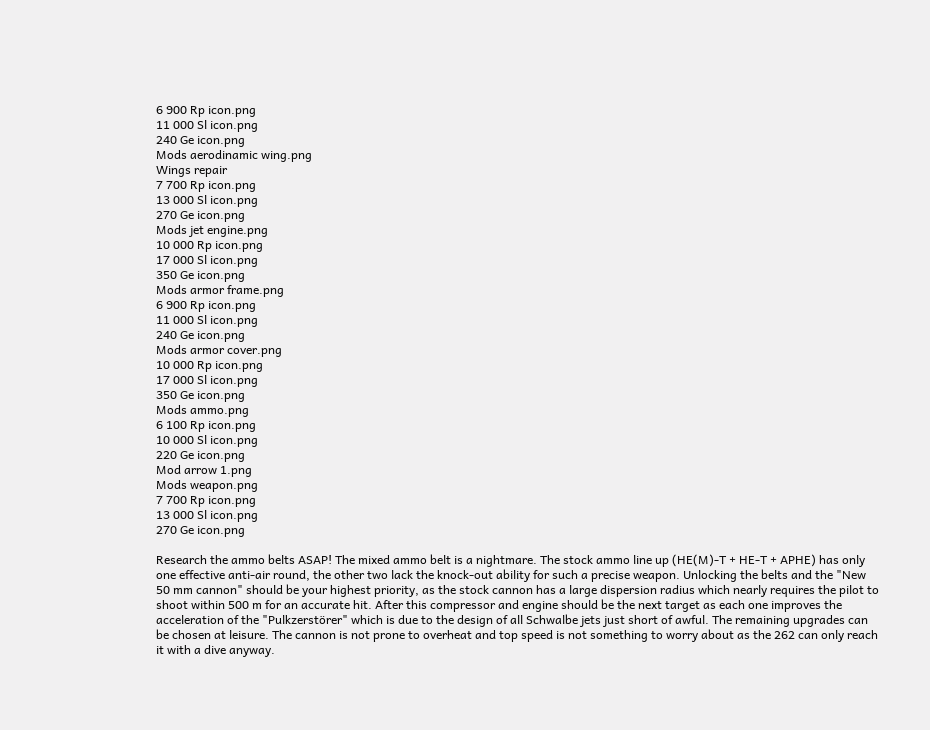6 900 Rp icon.png
11 000 Sl icon.png
240 Ge icon.png
Mods aerodinamic wing.png
Wings repair
7 700 Rp icon.png
13 000 Sl icon.png
270 Ge icon.png
Mods jet engine.png
10 000 Rp icon.png
17 000 Sl icon.png
350 Ge icon.png
Mods armor frame.png
6 900 Rp icon.png
11 000 Sl icon.png
240 Ge icon.png
Mods armor cover.png
10 000 Rp icon.png
17 000 Sl icon.png
350 Ge icon.png
Mods ammo.png
6 100 Rp icon.png
10 000 Sl icon.png
220 Ge icon.png
Mod arrow 1.png
Mods weapon.png
7 700 Rp icon.png
13 000 Sl icon.png
270 Ge icon.png

Research the ammo belts ASAP! The mixed ammo belt is a nightmare. The stock ammo line up (HE(M)-T + HE-T + APHE) has only one effective anti-air round, the other two lack the knock-out ability for such a precise weapon. Unlocking the belts and the "New 50 mm cannon" should be your highest priority, as the stock cannon has a large dispersion radius which nearly requires the pilot to shoot within 500 m for an accurate hit. After this compressor and engine should be the next target as each one improves the acceleration of the "Pulkzerstörer" which is due to the design of all Schwalbe jets just short of awful. The remaining upgrades can be chosen at leisure. The cannon is not prone to overheat and top speed is not something to worry about as the 262 can only reach it with a dive anyway.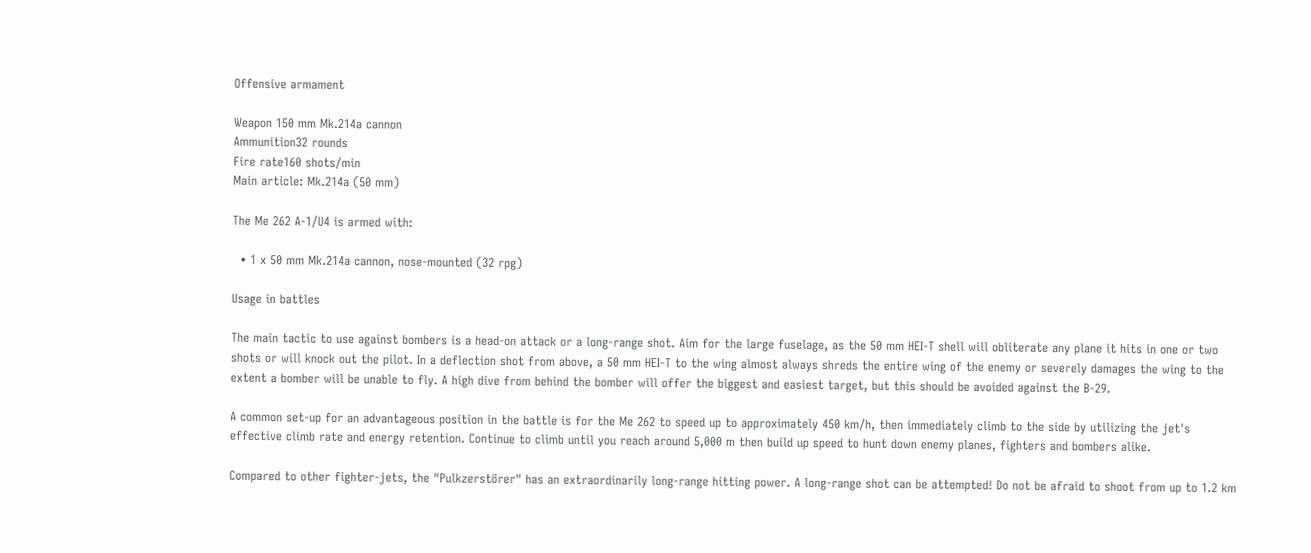Offensive armament

Weapon 150 mm Mk.214a cannon
Ammunition32 rounds
Fire rate160 shots/min
Main article: Mk.214a (50 mm)

The Me 262 A-1/U4 is armed with:

  • 1 x 50 mm Mk.214a cannon, nose-mounted (32 rpg)

Usage in battles

The main tactic to use against bombers is a head-on attack or a long-range shot. Aim for the large fuselage, as the 50 mm HEI-T shell will obliterate any plane it hits in one or two shots or will knock out the pilot. In a deflection shot from above, a 50 mm HEI-T to the wing almost always shreds the entire wing of the enemy or severely damages the wing to the extent a bomber will be unable to fly. A high dive from behind the bomber will offer the biggest and easiest target, but this should be avoided against the B-29.

A common set-up for an advantageous position in the battle is for the Me 262 to speed up to approximately 450 km/h, then immediately climb to the side by utilizing the jet's effective climb rate and energy retention. Continue to climb until you reach around 5,000 m then build up speed to hunt down enemy planes, fighters and bombers alike.

Compared to other fighter-jets, the "Pulkzerstörer" has an extraordinarily long-range hitting power. A long-range shot can be attempted! Do not be afraid to shoot from up to 1.2 km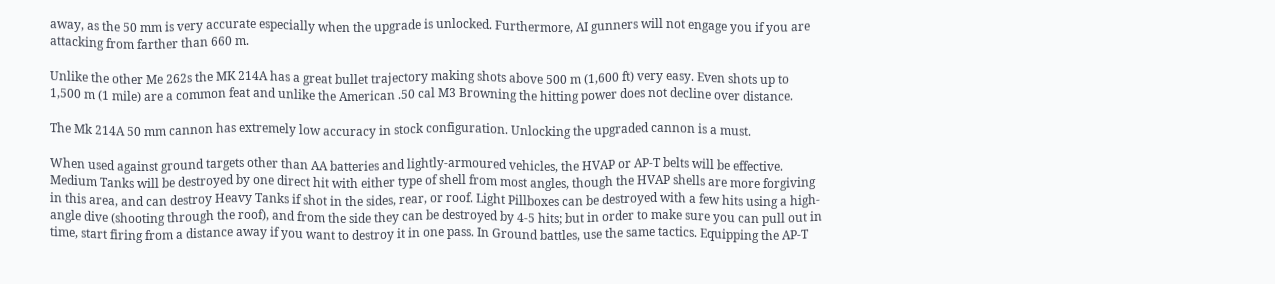away, as the 50 mm is very accurate especially when the upgrade is unlocked. Furthermore, AI gunners will not engage you if you are attacking from farther than 660 m.

Unlike the other Me 262s the MK 214A has a great bullet trajectory making shots above 500 m (1,600 ft) very easy. Even shots up to 1,500 m (1 mile) are a common feat and unlike the American .50 cal M3 Browning the hitting power does not decline over distance.

The Mk 214A 50 mm cannon has extremely low accuracy in stock configuration. Unlocking the upgraded cannon is a must.

When used against ground targets other than AA batteries and lightly-armoured vehicles, the HVAP or AP-T belts will be effective. Medium Tanks will be destroyed by one direct hit with either type of shell from most angles, though the HVAP shells are more forgiving in this area, and can destroy Heavy Tanks if shot in the sides, rear, or roof. Light Pillboxes can be destroyed with a few hits using a high-angle dive (shooting through the roof), and from the side they can be destroyed by 4-5 hits; but in order to make sure you can pull out in time, start firing from a distance away if you want to destroy it in one pass. In Ground battles, use the same tactics. Equipping the AP-T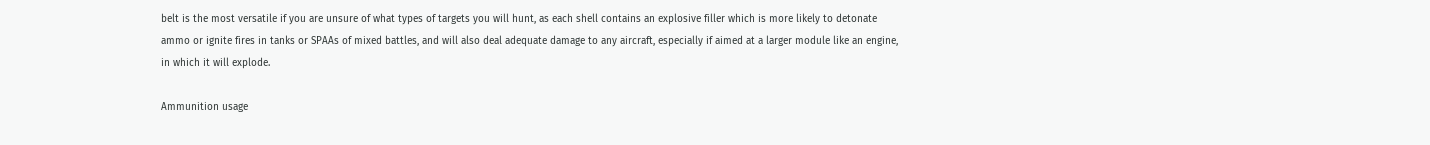belt is the most versatile if you are unsure of what types of targets you will hunt, as each shell contains an explosive filler which is more likely to detonate ammo or ignite fires in tanks or SPAAs of mixed battles, and will also deal adequate damage to any aircraft, especially if aimed at a larger module like an engine, in which it will explode.

Ammunition usage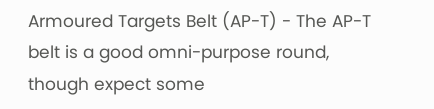Armoured Targets Belt (AP-T) - The AP-T belt is a good omni-purpose round, though expect some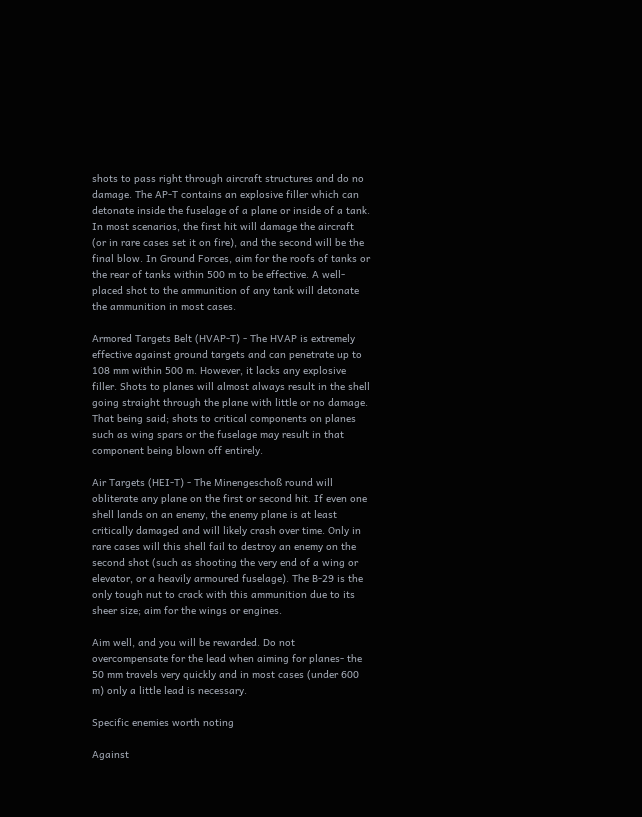shots to pass right through aircraft structures and do no damage. The AP-T contains an explosive filler which can detonate inside the fuselage of a plane or inside of a tank. In most scenarios, the first hit will damage the aircraft (or in rare cases set it on fire), and the second will be the final blow. In Ground Forces, aim for the roofs of tanks or the rear of tanks within 500 m to be effective. A well-placed shot to the ammunition of any tank will detonate the ammunition in most cases.

Armored Targets Belt (HVAP-T) - The HVAP is extremely effective against ground targets and can penetrate up to 108 mm within 500 m. However, it lacks any explosive filler. Shots to planes will almost always result in the shell going straight through the plane with little or no damage. That being said; shots to critical components on planes such as wing spars or the fuselage may result in that component being blown off entirely.

Air Targets (HEI-T) - The Minengeschoß round will obliterate any plane on the first or second hit. If even one shell lands on an enemy, the enemy plane is at least critically damaged and will likely crash over time. Only in rare cases will this shell fail to destroy an enemy on the second shot (such as shooting the very end of a wing or elevator, or a heavily armoured fuselage). The B-29 is the only tough nut to crack with this ammunition due to its sheer size; aim for the wings or engines.

Aim well, and you will be rewarded. Do not overcompensate for the lead when aiming for planes- the 50 mm travels very quickly and in most cases (under 600 m) only a little lead is necessary.

Specific enemies worth noting

Against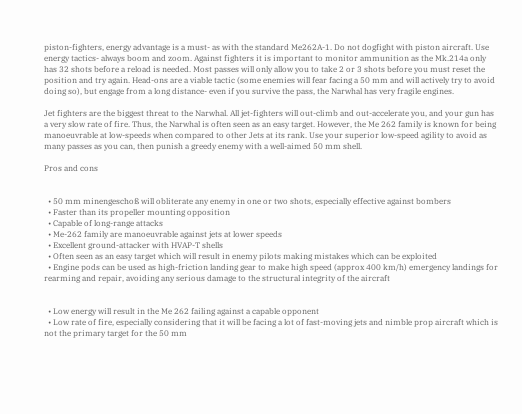piston-fighters, energy advantage is a must- as with the standard Me262A-1. Do not dogfight with piston aircraft. Use energy tactics- always boom and zoom. Against fighters it is important to monitor ammunition as the Mk.214a only has 32 shots before a reload is needed. Most passes will only allow you to take 2 or 3 shots before you must reset the position and try again. Head-ons are a viable tactic (some enemies will fear facing a 50 mm and will actively try to avoid doing so), but engage from a long distance- even if you survive the pass, the Narwhal has very fragile engines.

Jet fighters are the biggest threat to the Narwhal. All jet-fighters will out-climb and out-accelerate you, and your gun has a very slow rate of fire. Thus, the Narwhal is often seen as an easy target. However, the Me 262 family is known for being manoeuvrable at low-speeds when compared to other Jets at its rank. Use your superior low-speed agility to avoid as many passes as you can, then punish a greedy enemy with a well-aimed 50 mm shell.

Pros and cons


  • 50 mm minengeschoß will obliterate any enemy in one or two shots, especially effective against bombers
  • Faster than its propeller mounting opposition
  • Capable of long-range attacks
  • Me-262 family are manoeuvrable against jets at lower speeds
  • Excellent ground-attacker with HVAP-T shells
  • Often seen as an easy target which will result in enemy pilots making mistakes which can be exploited
  • Engine pods can be used as high-friction landing gear to make high speed (approx 400 km/h) emergency landings for rearming and repair, avoiding any serious damage to the structural integrity of the aircraft


  • Low energy will result in the Me 262 failing against a capable opponent
  • Low rate of fire, especially considering that it will be facing a lot of fast-moving jets and nimble prop aircraft which is not the primary target for the 50 mm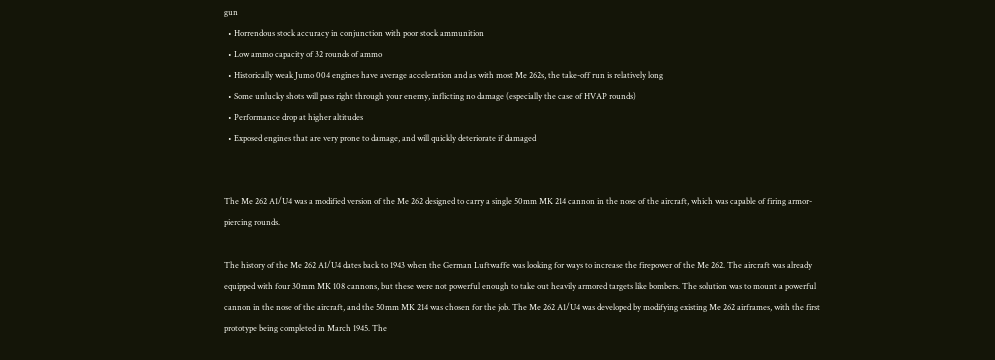gun
  • Horrendous stock accuracy in conjunction with poor stock ammunition
  • Low ammo capacity of 32 rounds of ammo
  • Historically weak Jumo 004 engines have average acceleration and as with most Me 262s, the take-off run is relatively long
  • Some unlucky shots will pass right through your enemy, inflicting no damage (especially the case of HVAP rounds)
  • Performance drop at higher altitudes
  • Exposed engines that are very prone to damage, and will quickly deteriorate if damaged


The Me 262 A1/U4 was a modified version of the Me 262 designed to carry a single 50mm MK 214 cannon in the nose of the aircraft, which was capable of firing armor-piercing rounds.

The history of the Me 262 A1/U4 dates back to 1943 when the German Luftwaffe was looking for ways to increase the firepower of the Me 262. The aircraft was already equipped with four 30mm MK 108 cannons, but these were not powerful enough to take out heavily armored targets like bombers. The solution was to mount a powerful cannon in the nose of the aircraft, and the 50mm MK 214 was chosen for the job. The Me 262 A1/U4 was developed by modifying existing Me 262 airframes, with the first prototype being completed in March 1945. The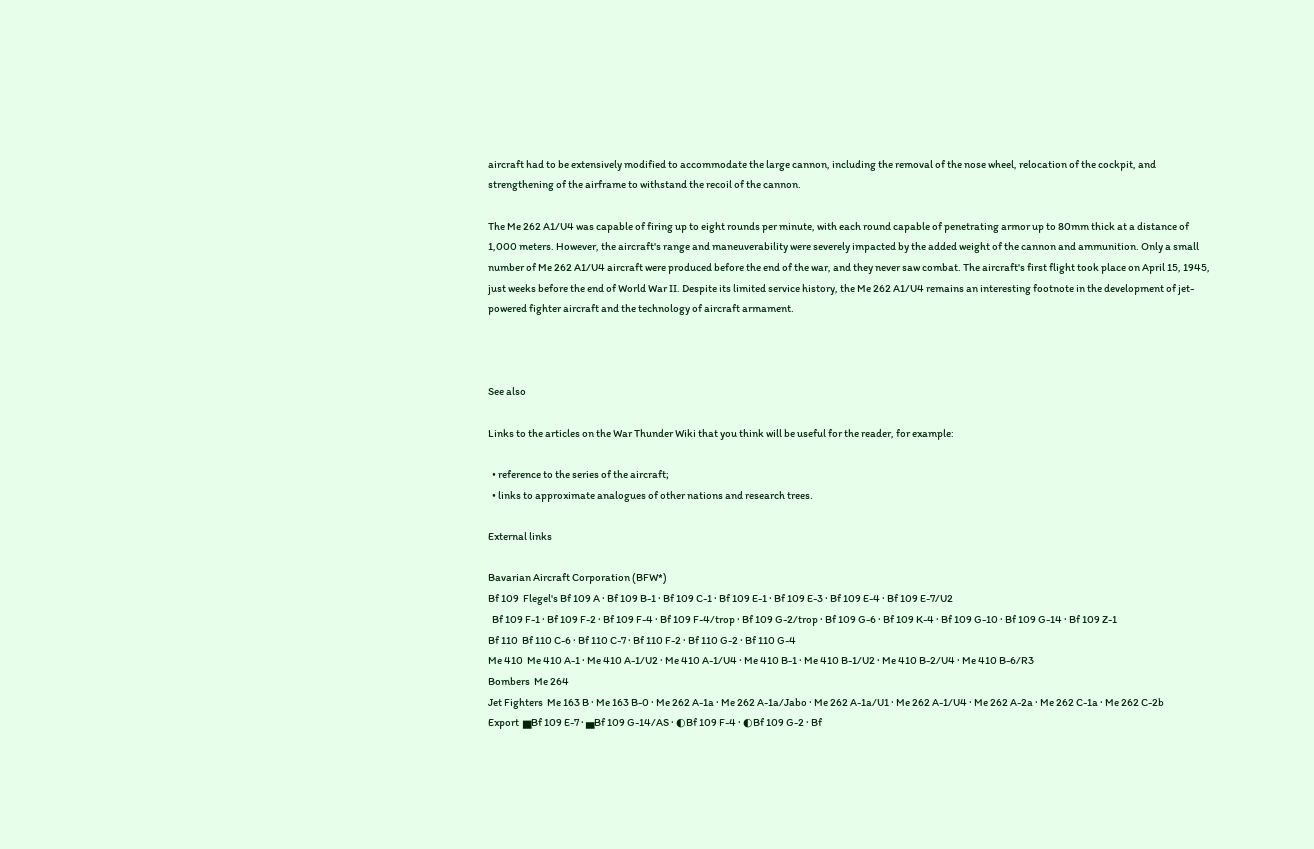aircraft had to be extensively modified to accommodate the large cannon, including the removal of the nose wheel, relocation of the cockpit, and strengthening of the airframe to withstand the recoil of the cannon.

The Me 262 A1/U4 was capable of firing up to eight rounds per minute, with each round capable of penetrating armor up to 80mm thick at a distance of 1,000 meters. However, the aircraft's range and maneuverability were severely impacted by the added weight of the cannon and ammunition. Only a small number of Me 262 A1/U4 aircraft were produced before the end of the war, and they never saw combat. The aircraft's first flight took place on April 15, 1945, just weeks before the end of World War II. Despite its limited service history, the Me 262 A1/U4 remains an interesting footnote in the development of jet-powered fighter aircraft and the technology of aircraft armament.



See also

Links to the articles on the War Thunder Wiki that you think will be useful for the reader, for example:

  • reference to the series of the aircraft;
  • links to approximate analogues of other nations and research trees.

External links

Bavarian Aircraft Corporation (BFW*)
Bf 109  Flegel's Bf 109 A · Bf 109 B-1 · Bf 109 C-1 · Bf 109 E-1 · Bf 109 E-3 · Bf 109 E-4 · Bf 109 E-7/U2
  Bf 109 F-1 · Bf 109 F-2 · Bf 109 F-4 · Bf 109 F-4/trop · Bf 109 G-2/trop · Bf 109 G-6 · Bf 109 K-4 · Bf 109 G-10 · Bf 109 G-14 · Bf 109 Z-1
Bf 110  Bf 110 C-6 · Bf 110 C-7 · Bf 110 F-2 · Bf 110 G-2 · Bf 110 G-4
Me 410  Me 410 A-1 · Me 410 A-1/U2 · Me 410 A-1/U4 · Me 410 B-1 · Me 410 B-1/U2 · Me 410 B-2/U4 · Me 410 B-6/R3
Bombers  Me 264
Jet Fighters  Me 163 B · Me 163 B-0 · Me 262 A-1a · Me 262 A-1a/Jabo · Me 262 A-1a/U1 · Me 262 A-1/U4 · Me 262 A-2a · Me 262 C-1a · Me 262 C-2b
Export  ▅Bf 109 E-7 · ▄Bf 109 G-14/AS · ◐Bf 109 F-4 · ◐Bf 109 G-2 · Bf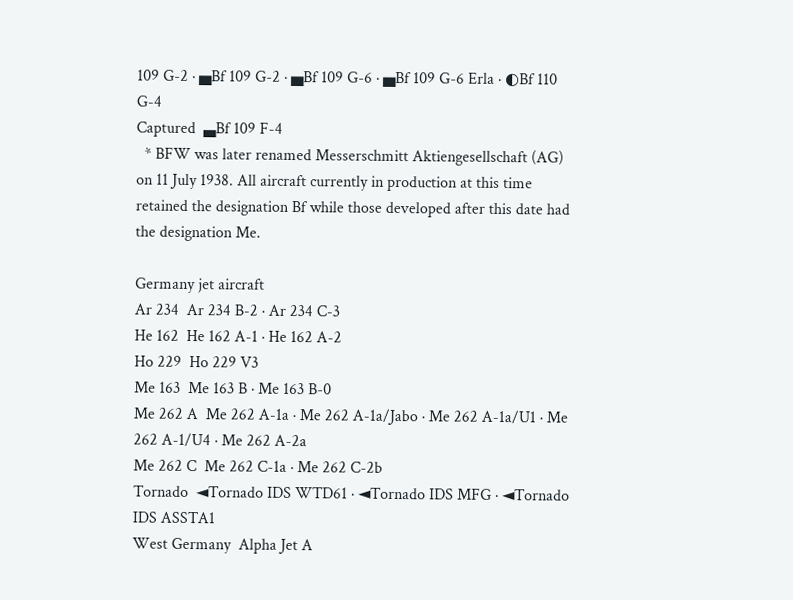109 G-2 · ▄Bf 109 G-2 · ▄Bf 109 G-6 · ▄Bf 109 G-6 Erla · ◐Bf 110 G-4
Captured  ▃Bf 109 F-4
  * BFW was later renamed Messerschmitt Aktiengesellschaft (AG) on 11 July 1938. All aircraft currently in production at this time retained the designation Bf while those developed after this date had the designation Me.

Germany jet aircraft
Ar 234  Ar 234 B-2 · Ar 234 C-3
He 162  He 162 A-1 · He 162 A-2
Ho 229  Ho 229 V3
Me 163  Me 163 B · Me 163 B-0
Me 262 A  Me 262 A-1a · Me 262 A-1a/Jabo · Me 262 A-1a/U1 · Me 262 A-1/U4 · Me 262 A-2a
Me 262 C  Me 262 C-1a · Me 262 C-2b
Tornado  ◄Tornado IDS WTD61 · ◄Tornado IDS MFG · ◄Tornado IDS ASSTA1
West Germany  Alpha Jet A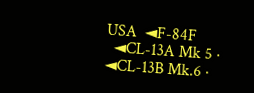USA  ◄F-84F
  ◄CL-13A Mk 5 · ◄CL-13B Mk.6 ·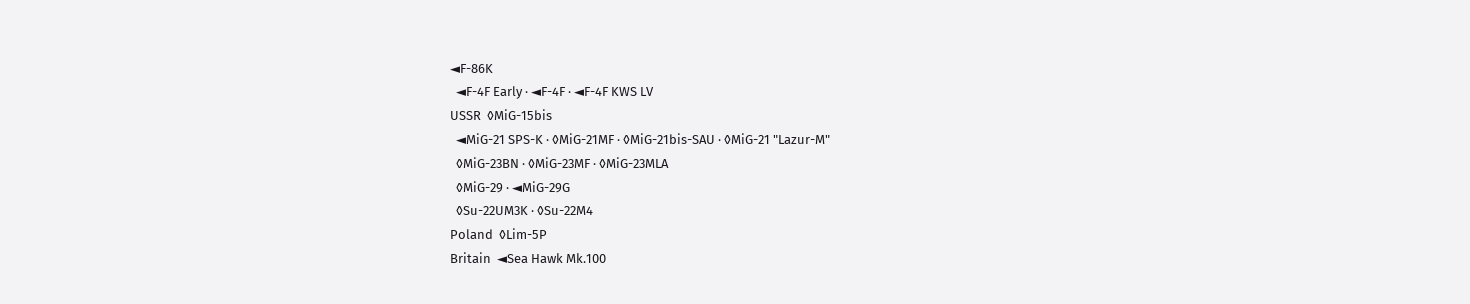◄F-86K
  ◄F-4F Early · ◄F-4F · ◄F-4F KWS LV
USSR  ◊MiG-15bis
  ◄MiG-21 SPS-K · ◊MiG-21MF · ◊MiG-21bis-SAU · ◊MiG-21 "Lazur-M"
  ◊MiG-23BN · ◊MiG-23MF · ◊MiG-23MLA
  ◊MiG-29 · ◄MiG-29G
  ◊Su-22UM3K · ◊Su-22M4
Poland  ◊Lim-5P
Britain  ◄Sea Hawk Mk.100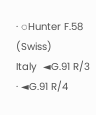· ◌Hunter F.58 (Swiss)
Italy  ◄G.91 R/3 · ◄G.91 R/4